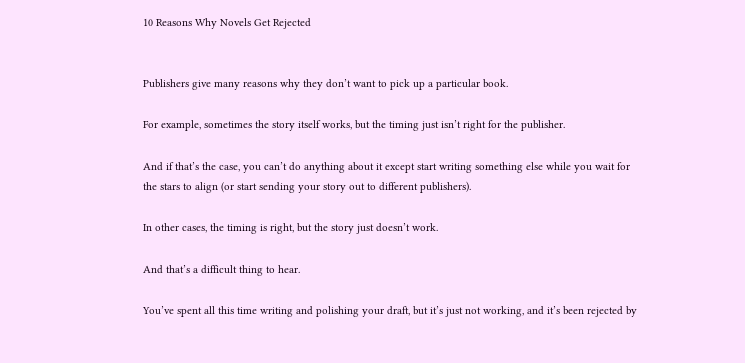10 Reasons Why Novels Get Rejected


Publishers give many reasons why they don’t want to pick up a particular book.

For example, sometimes the story itself works, but the timing just isn’t right for the publisher.

And if that’s the case, you can’t do anything about it except start writing something else while you wait for the stars to align (or start sending your story out to different publishers).

In other cases, the timing is right, but the story just doesn’t work.

And that’s a difficult thing to hear.

You’ve spent all this time writing and polishing your draft, but it’s just not working, and it’s been rejected by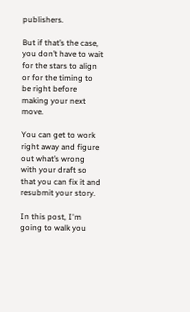publishers.

But if that’s the case, you don’t have to wait for the stars to align or for the timing to be right before making your next move.

You can get to work right away and figure out what’s wrong with your draft so that you can fix it and resubmit your story.

In this post, I'm going to walk you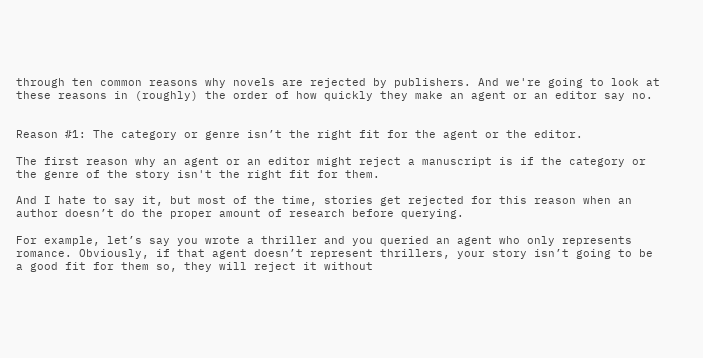through ten common reasons why novels are rejected by publishers. And we're going to look at these reasons in (roughly) the order of how quickly they make an agent or an editor say no.


Reason #1: The category or genre isn’t the right fit for the agent or the editor.

The first reason why an agent or an editor might reject a manuscript is if the category or the genre of the story isn't the right fit for them.

And I hate to say it, but most of the time, stories get rejected for this reason when an author doesn’t do the proper amount of research before querying.

For example, let’s say you wrote a thriller and you queried an agent who only represents romance. Obviously, if that agent doesn’t represent thrillers, your story isn’t going to be a good fit for them so, they will reject it without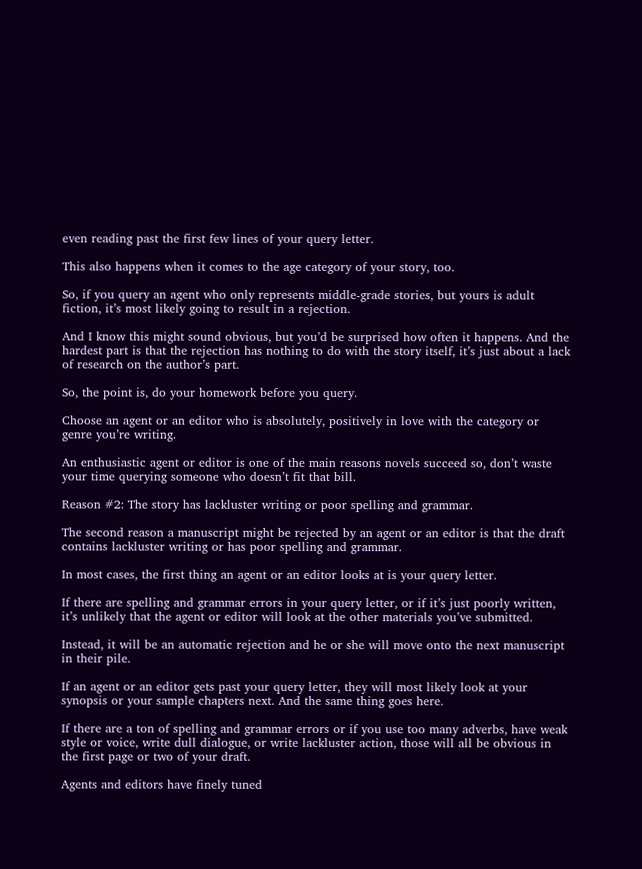even reading past the first few lines of your query letter.

This also happens when it comes to the age category of your story, too.

So, if you query an agent who only represents middle-grade stories, but yours is adult fiction, it’s most likely going to result in a rejection.

And I know this might sound obvious, but you’d be surprised how often it happens. And the hardest part is that the rejection has nothing to do with the story itself, it’s just about a lack of research on the author’s part.

So, the point is, do your homework before you query.

Choose an agent or an editor who is absolutely, positively in love with the category or genre you’re writing.

An enthusiastic agent or editor is one of the main reasons novels succeed so, don’t waste your time querying someone who doesn’t fit that bill.

Reason #2: The story has lackluster writing or poor spelling and grammar.

The second reason a manuscript might be rejected by an agent or an editor is that the draft contains lackluster writing or has poor spelling and grammar.

In most cases, the first thing an agent or an editor looks at is your query letter.

If there are spelling and grammar errors in your query letter, or if it’s just poorly written, it’s unlikely that the agent or editor will look at the other materials you’ve submitted.

Instead, it will be an automatic rejection and he or she will move onto the next manuscript in their pile.

If an agent or an editor gets past your query letter, they will most likely look at your synopsis or your sample chapters next. And the same thing goes here.

If there are a ton of spelling and grammar errors or if you use too many adverbs, have weak style or voice, write dull dialogue, or write lackluster action, those will all be obvious in the first page or two of your draft.

Agents and editors have finely tuned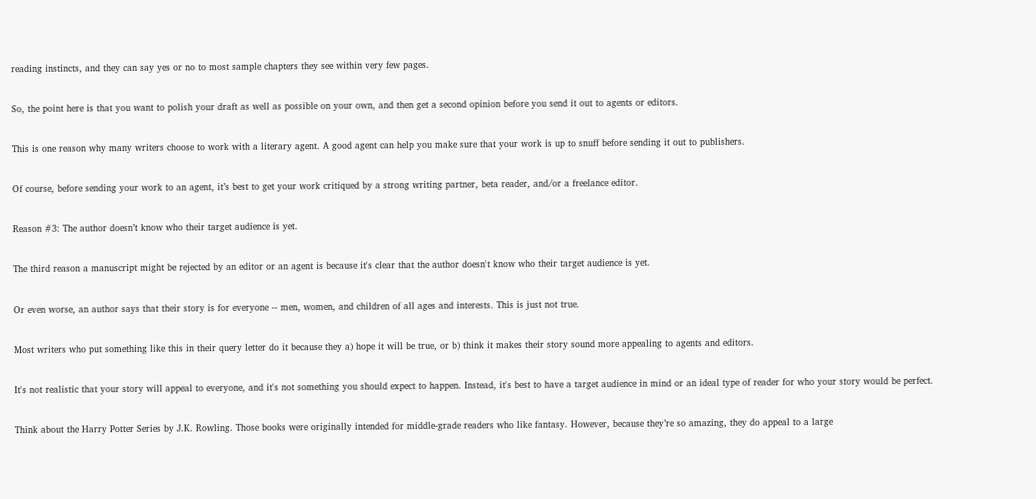reading instincts, and they can say yes or no to most sample chapters they see within very few pages.

So, the point here is that you want to polish your draft as well as possible on your own, and then get a second opinion before you send it out to agents or editors.

This is one reason why many writers choose to work with a literary agent. A good agent can help you make sure that your work is up to snuff before sending it out to publishers.

Of course, before sending your work to an agent, it’s best to get your work critiqued by a strong writing partner, beta reader, and/or a freelance editor.

Reason #3: The author doesn’t know who their target audience is yet.

The third reason a manuscript might be rejected by an editor or an agent is because it's clear that the author doesn't know who their target audience is yet.

Or even worse, an author says that their story is for everyone -- men, women, and children of all ages and interests. This is just not true.

Most writers who put something like this in their query letter do it because they a) hope it will be true, or b) think it makes their story sound more appealing to agents and editors.

It's not realistic that your story will appeal to everyone, and it's not something you should expect to happen. Instead, it's best to have a target audience in mind or an ideal type of reader for who your story would be perfect.

Think about the Harry Potter Series by J.K. Rowling. Those books were originally intended for middle-grade readers who like fantasy. However, because they’re so amazing, they do appeal to a large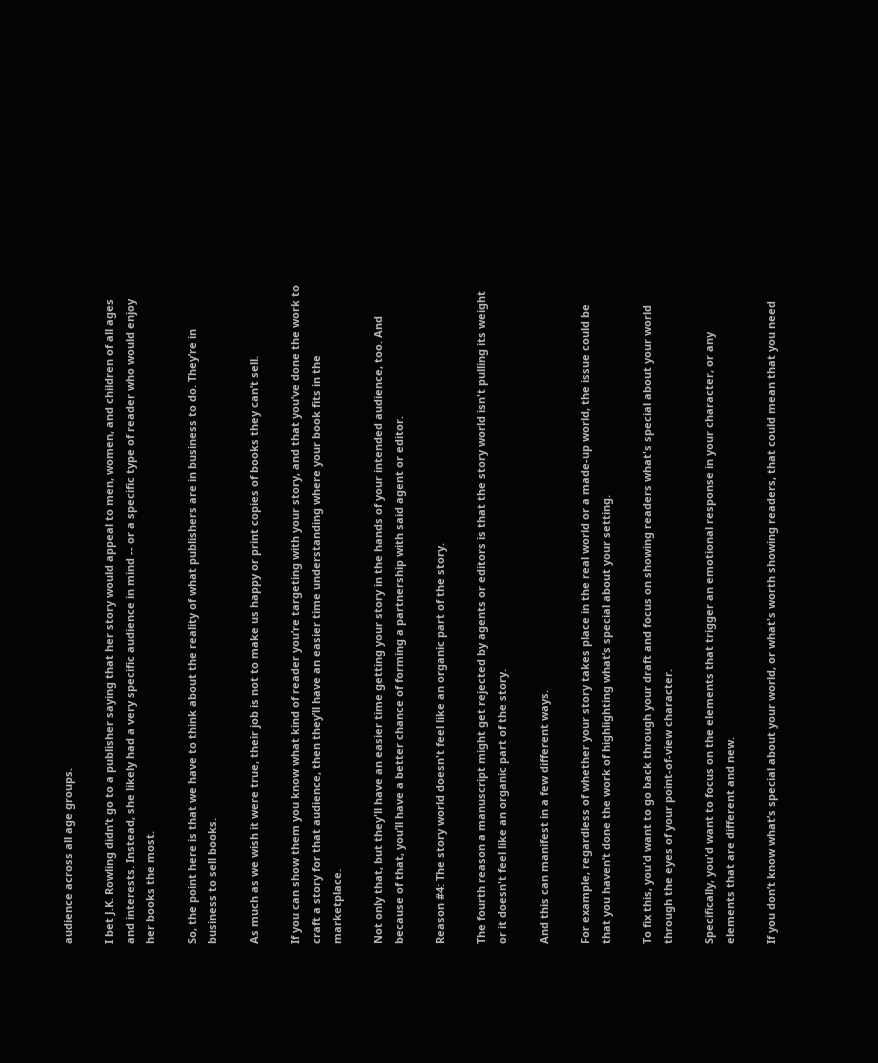audience across all age groups.

I bet J.K. Rowling didn’t go to a publisher saying that her story would appeal to men, women, and children of all ages and interests. Instead, she likely had a very specific audience in mind -- or a specific type of reader who would enjoy her books the most.

So, the point here is that we have to think about the reality of what publishers are in business to do. They’re in business to sell books.

As much as we wish it were true, their job is not to make us happy or print copies of books they can’t sell.

If you can show them you know what kind of reader you’re targeting with your story, and that you’ve done the work to craft a story for that audience, then they’ll have an easier time understanding where your book fits in the marketplace.

Not only that, but they'll have an easier time getting your story in the hands of your intended audience, too. And because of that, you’ll have a better chance of forming a partnership with said agent or editor.

Reason #4: The story world doesn't feel like an organic part of the story.

The fourth reason a manuscript might get rejected by agents or editors is that the story world isn't pulling its weight or it doesn't feel like an organic part of the story.

And this can manifest in a few different ways.

For example, regardless of whether your story takes place in the real world or a made-up world, the issue could be that you haven’t done the work of highlighting what’s special about your setting.

To fix this, you'd want to go back through your draft and focus on showing readers what's special about your world through the eyes of your point-of-view character.

Specifically, you'd want to focus on the elements that trigger an emotional response in your character, or any elements that are different and new.

If you don’t know what’s special about your world, or what's worth showing readers, that could mean that you need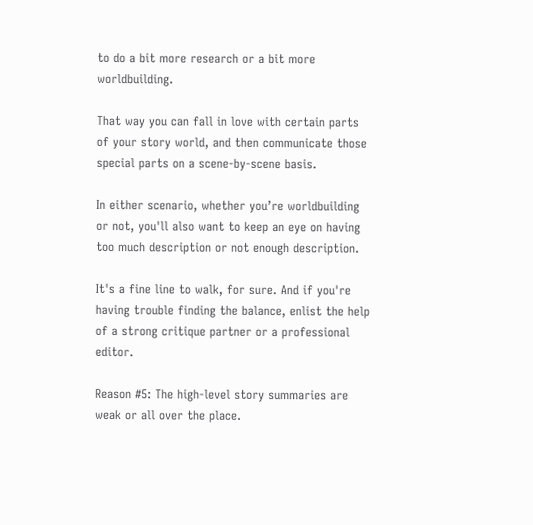to do a bit more research or a bit more worldbuilding.

That way you can fall in love with certain parts of your story world, and then communicate those special parts on a scene-by-scene basis.

In either scenario, whether you’re worldbuilding or not, you'll also want to keep an eye on having too much description or not enough description.

It's a fine line to walk, for sure. And if you're having trouble finding the balance, enlist the help of a strong critique partner or a professional editor.

Reason #5: The high-level story summaries are weak or all over the place.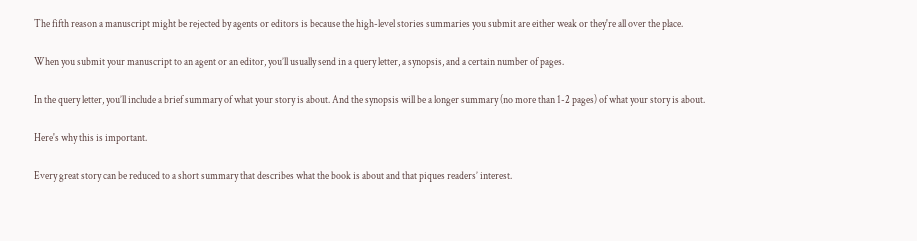The fifth reason a manuscript might be rejected by agents or editors is because the high-level stories summaries you submit are either weak or they're all over the place.

When you submit your manuscript to an agent or an editor, you’ll usually send in a query letter, a synopsis, and a certain number of pages.

In the query letter, you’ll include a brief summary of what your story is about. And the synopsis will be a longer summary (no more than 1-2 pages) of what your story is about.

Here's why this is important.

Every great story can be reduced to a short summary that describes what the book is about and that piques readers’ interest.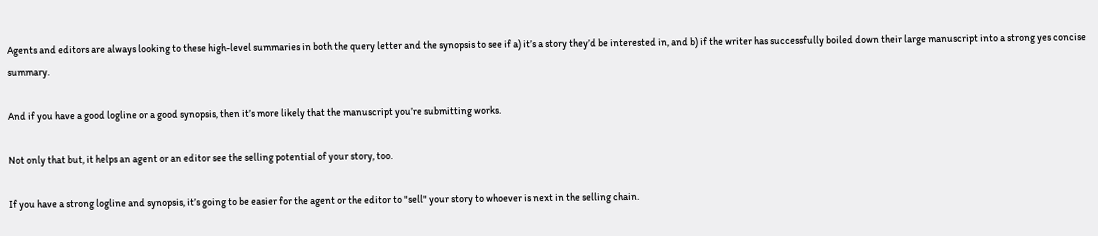Agents and editors are always looking to these high-level summaries in both the query letter and the synopsis to see if a) it’s a story they’d be interested in, and b) if the writer has successfully boiled down their large manuscript into a strong yes concise summary.

And if you have a good logline or a good synopsis, then it’s more likely that the manuscript you’re submitting works.

Not only that but, it helps an agent or an editor see the selling potential of your story, too.

If you have a strong logline and synopsis, it’s going to be easier for the agent or the editor to "sell" your story to whoever is next in the selling chain.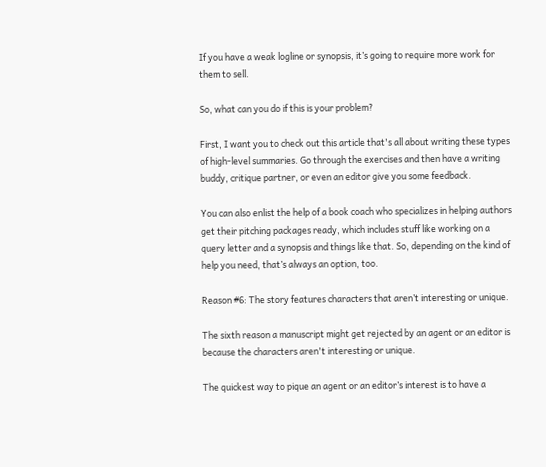If you have a weak logline or synopsis, it’s going to require more work for them to sell.

So, what can you do if this is your problem?

First, I want you to check out this article that's all about writing these types of high-level summaries. Go through the exercises and then have a writing buddy, critique partner, or even an editor give you some feedback.

You can also enlist the help of a book coach who specializes in helping authors get their pitching packages ready, which includes stuff like working on a query letter and a synopsis and things like that. So, depending on the kind of help you need, that’s always an option, too.

Reason #6: The story features characters that aren’t interesting or unique.

The sixth reason a manuscript might get rejected by an agent or an editor is because the characters aren't interesting or unique.

The quickest way to pique an agent or an editor’s interest is to have a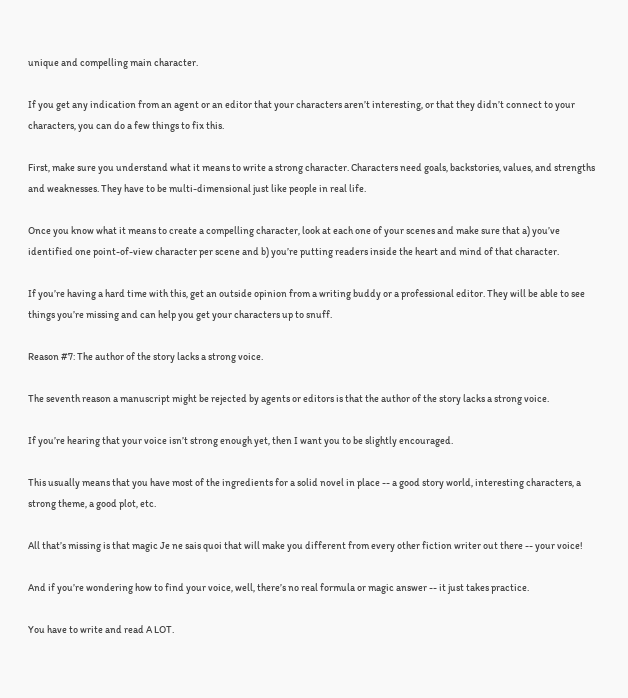unique and compelling main character.

If you get any indication from an agent or an editor that your characters aren’t interesting, or that they didn’t connect to your characters, you can do a few things to fix this.

First, make sure you understand what it means to write a strong character. Characters need goals, backstories, values, and strengths and weaknesses. They have to be multi-dimensional just like people in real life.

Once you know what it means to create a compelling character, look at each one of your scenes and make sure that a) you’ve identified one point-of-view character per scene and b) you’re putting readers inside the heart and mind of that character.

If you’re having a hard time with this, get an outside opinion from a writing buddy or a professional editor. They will be able to see things you’re missing and can help you get your characters up to snuff.

Reason #7: The author of the story lacks a strong voice.

The seventh reason a manuscript might be rejected by agents or editors is that the author of the story lacks a strong voice.

If you’re hearing that your voice isn’t strong enough yet, then I want you to be slightly encouraged.

This usually means that you have most of the ingredients for a solid novel in place -- a good story world, interesting characters, a strong theme, a good plot, etc.

All that’s missing is that magic Je ne sais quoi that will make you different from every other fiction writer out there -- your voice!

And if you’re wondering how to find your voice, well, there’s no real formula or magic answer -- it just takes practice.

You have to write and read A LOT.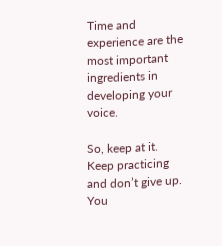Time and experience are the most important ingredients in developing your voice.

So, keep at it. Keep practicing and don’t give up. You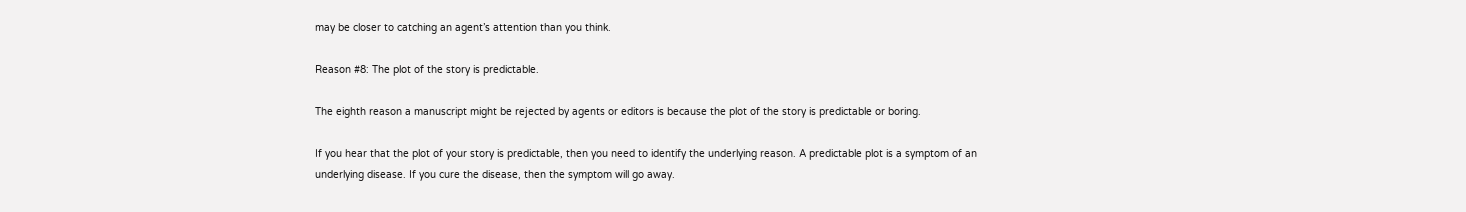may be closer to catching an agent’s attention than you think.

Reason #8: The plot of the story is predictable.

The eighth reason a manuscript might be rejected by agents or editors is because the plot of the story is predictable or boring.

If you hear that the plot of your story is predictable, then you need to identify the underlying reason. A predictable plot is a symptom of an underlying disease. If you cure the disease, then the symptom will go away.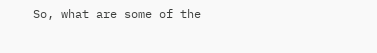So, what are some of the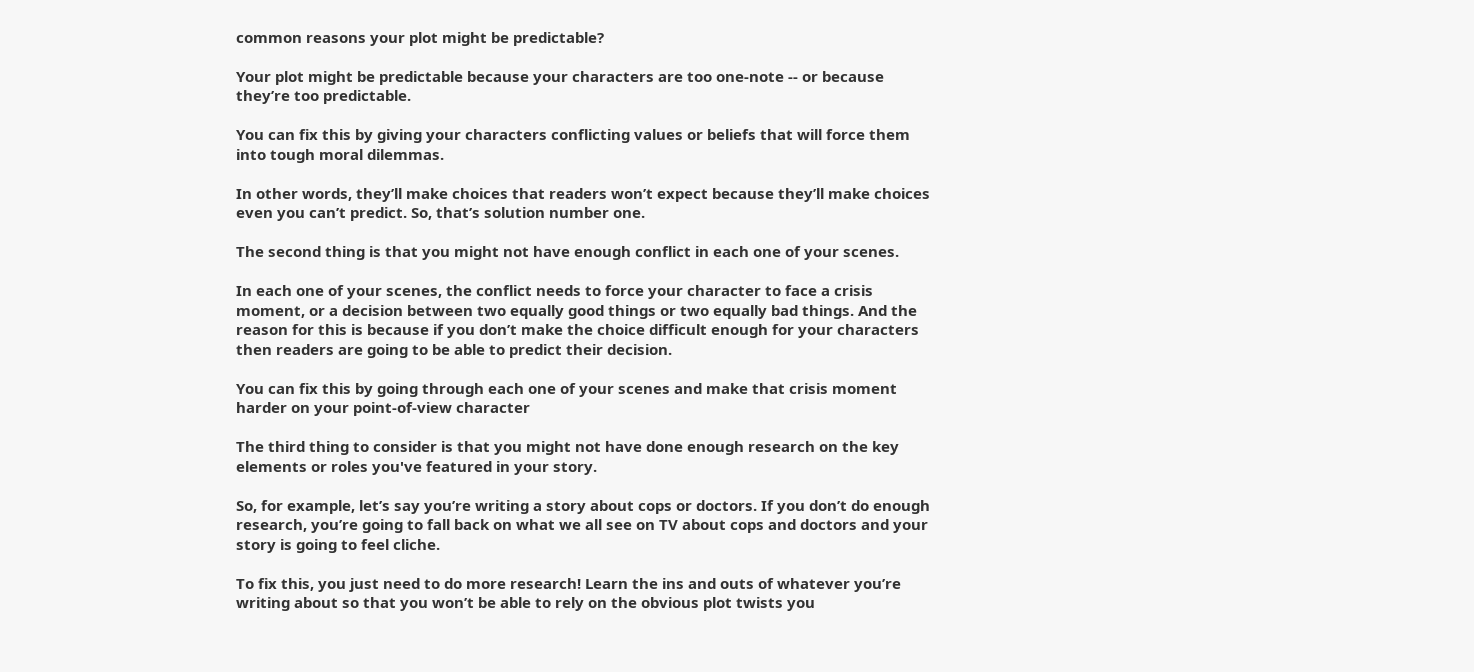common reasons your plot might be predictable?

Your plot might be predictable because your characters are too one-note -- or because they’re too predictable.

You can fix this by giving your characters conflicting values or beliefs that will force them into tough moral dilemmas.

In other words, they’ll make choices that readers won’t expect because they’ll make choices even you can’t predict. So, that’s solution number one.

The second thing is that you might not have enough conflict in each one of your scenes.

In each one of your scenes, the conflict needs to force your character to face a crisis moment, or a decision between two equally good things or two equally bad things. And the reason for this is because if you don’t make the choice difficult enough for your characters then readers are going to be able to predict their decision.

You can fix this by going through each one of your scenes and make that crisis moment harder on your point-of-view character

The third thing to consider is that you might not have done enough research on the key elements or roles you've featured in your story.

So, for example, let’s say you’re writing a story about cops or doctors. If you don’t do enough research, you’re going to fall back on what we all see on TV about cops and doctors and your story is going to feel cliche.

To fix this, you just need to do more research! Learn the ins and outs of whatever you’re writing about so that you won’t be able to rely on the obvious plot twists you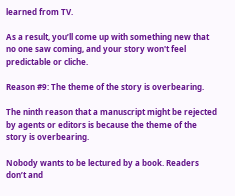learned from TV.

As a result, you’ll come up with something new that no one saw coming, and your story won't feel predictable or cliche.

Reason #9: The theme of the story is overbearing.

The ninth reason that a manuscript might be rejected by agents or editors is because the theme of the story is overbearing.

Nobody wants to be lectured by a book. Readers don’t and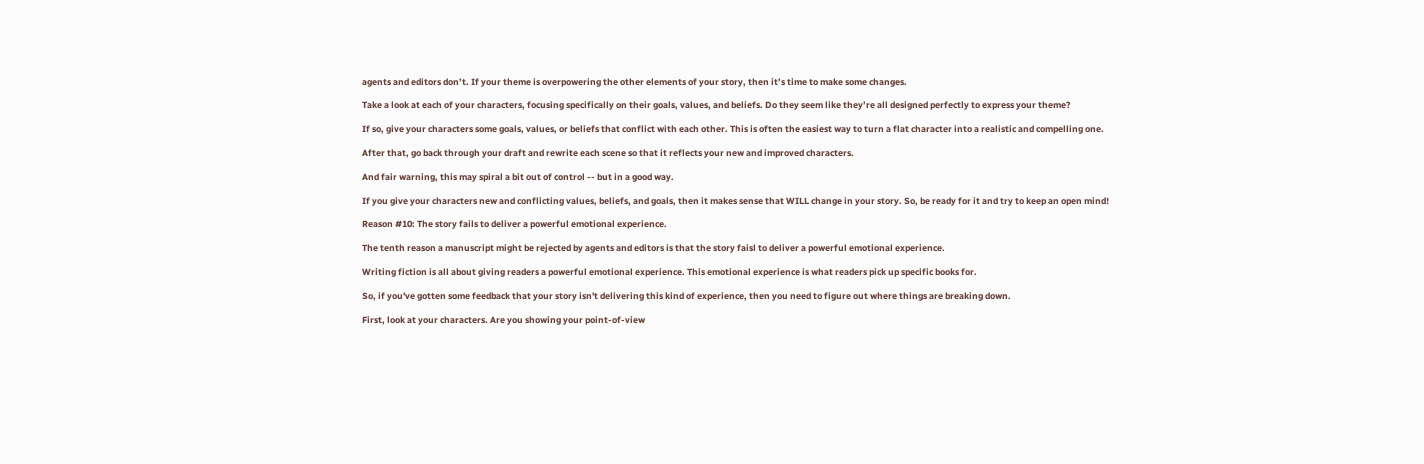agents and editors don’t. If your theme is overpowering the other elements of your story, then it’s time to make some changes.

Take a look at each of your characters, focusing specifically on their goals, values, and beliefs. Do they seem like they’re all designed perfectly to express your theme?

If so, give your characters some goals, values, or beliefs that conflict with each other. This is often the easiest way to turn a flat character into a realistic and compelling one.

After that, go back through your draft and rewrite each scene so that it reflects your new and improved characters.

And fair warning, this may spiral a bit out of control -- but in a good way.

If you give your characters new and conflicting values, beliefs, and goals, then it makes sense that WILL change in your story. So, be ready for it and try to keep an open mind!

Reason #10: The story fails to deliver a powerful emotional experience.

The tenth reason a manuscript might be rejected by agents and editors is that the story faisl to deliver a powerful emotional experience.

Writing fiction is all about giving readers a powerful emotional experience. This emotional experience is what readers pick up specific books for.

So, if you've gotten some feedback that your story isn't delivering this kind of experience, then you need to figure out where things are breaking down.

First, look at your characters. Are you showing your point-of-view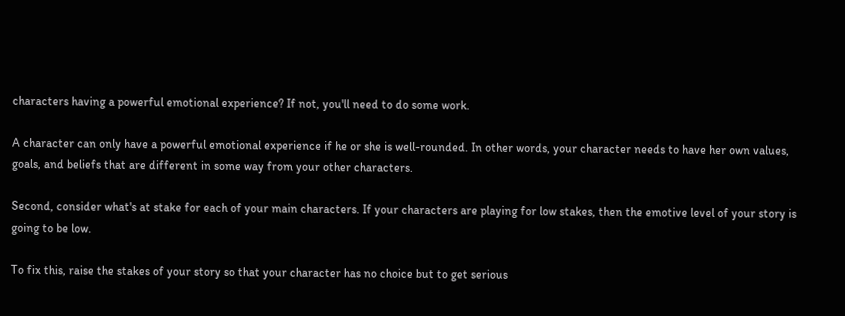characters having a powerful emotional experience? If not, you'll need to do some work.

A character can only have a powerful emotional experience if he or she is well-rounded. In other words, your character needs to have her own values, goals, and beliefs that are different in some way from your other characters.

Second, consider what's at stake for each of your main characters. If your characters are playing for low stakes, then the emotive level of your story is going to be low.

To fix this, raise the stakes of your story so that your character has no choice but to get serious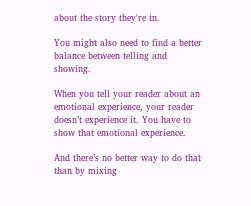about the story they're in.

You might also need to find a better balance between telling and showing.

When you tell your reader about an emotional experience, your reader doesn’t experience it. You have to show that emotional experience.

And there’s no better way to do that than by mixing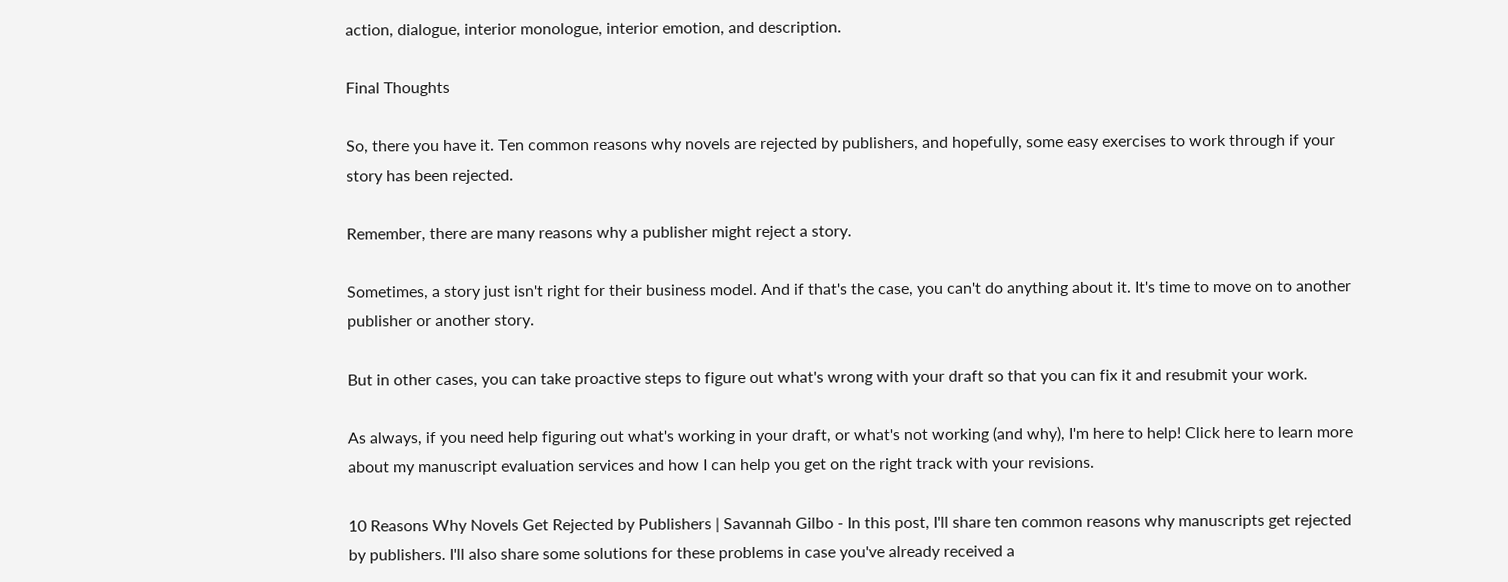action, dialogue, interior monologue, interior emotion, and description.

Final Thoughts

So, there you have it. Ten common reasons why novels are rejected by publishers, and hopefully, some easy exercises to work through if your story has been rejected.

Remember, there are many reasons why a publisher might reject a story.

Sometimes, a story just isn't right for their business model. And if that's the case, you can't do anything about it. It's time to move on to another publisher or another story.

But in other cases, you can take proactive steps to figure out what's wrong with your draft so that you can fix it and resubmit your work.

As always, if you need help figuring out what's working in your draft, or what's not working (and why), I'm here to help! Click here to learn more about my manuscript evaluation services and how I can help you get on the right track with your revisions.

10 Reasons Why Novels Get Rejected by Publishers | Savannah Gilbo - In this post, I'll share ten common reasons why manuscripts get rejected by publishers. I'll also share some solutions for these problems in case you've already received a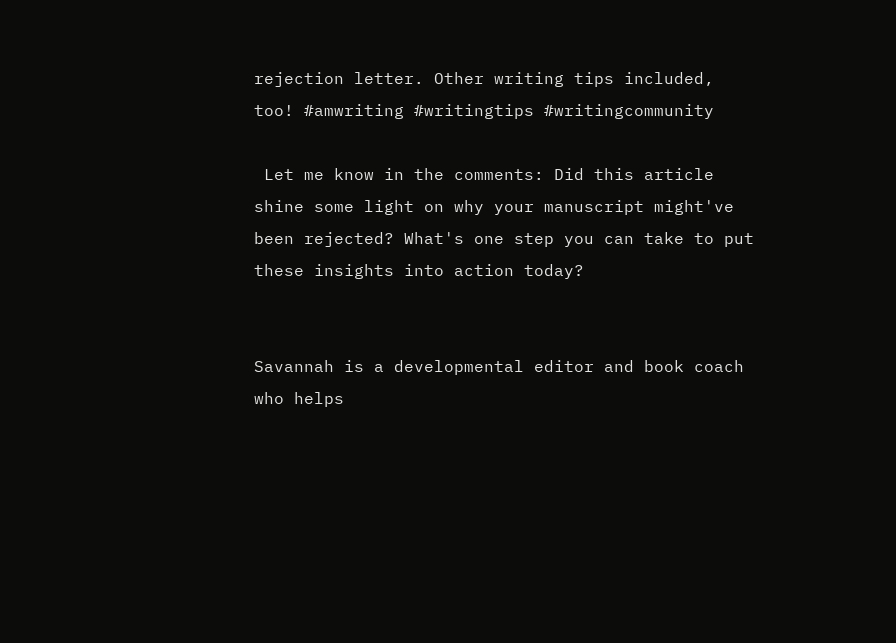rejection letter. Other writing tips included, too! #amwriting #writingtips #writingcommunity

 Let me know in the comments: Did this article shine some light on why your manuscript might've been rejected? What's one step you can take to put these insights into action today?


Savannah is a developmental editor and book coach who helps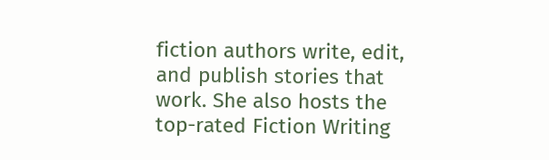fiction authors write, edit, and publish stories that work. She also hosts the top-rated Fiction Writing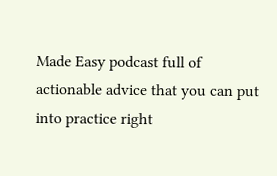Made Easy podcast full of actionable advice that you can put into practice right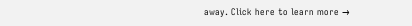away. Click here to learn more →